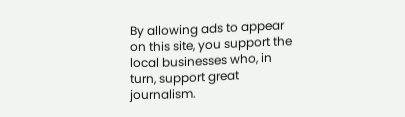By allowing ads to appear on this site, you support the local businesses who, in turn, support great journalism.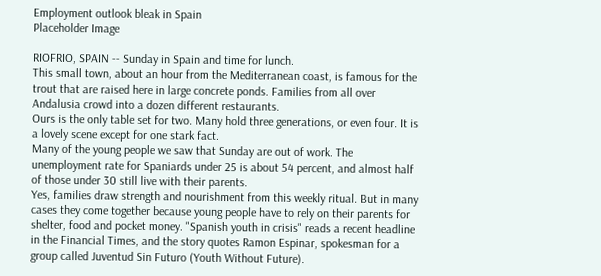Employment outlook bleak in Spain
Placeholder Image

RIOFRIO, SPAIN -- Sunday in Spain and time for lunch.
This small town, about an hour from the Mediterranean coast, is famous for the trout that are raised here in large concrete ponds. Families from all over Andalusia crowd into a dozen different restaurants.
Ours is the only table set for two. Many hold three generations, or even four. It is a lovely scene except for one stark fact.
Many of the young people we saw that Sunday are out of work. The unemployment rate for Spaniards under 25 is about 54 percent, and almost half of those under 30 still live with their parents.
Yes, families draw strength and nourishment from this weekly ritual. But in many cases they come together because young people have to rely on their parents for shelter, food and pocket money. "Spanish youth in crisis" reads a recent headline in the Financial Times, and the story quotes Ramon Espinar, spokesman for a group called Juventud Sin Futuro (Youth Without Future).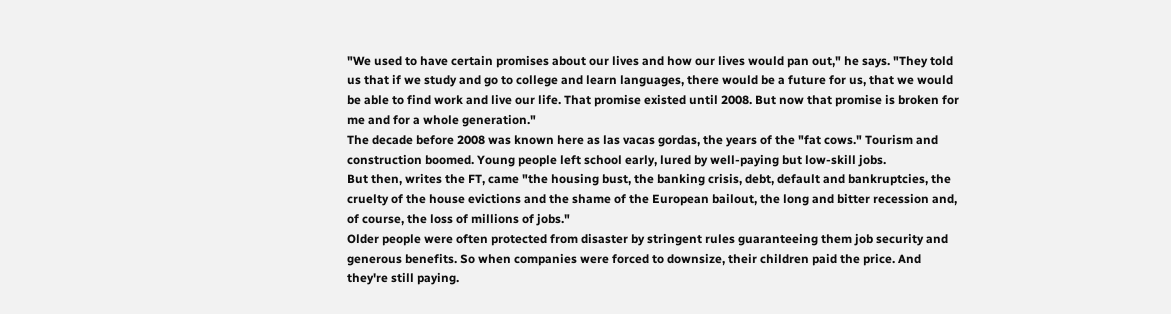"We used to have certain promises about our lives and how our lives would pan out," he says. "They told us that if we study and go to college and learn languages, there would be a future for us, that we would be able to find work and live our life. That promise existed until 2008. But now that promise is broken for me and for a whole generation."
The decade before 2008 was known here as las vacas gordas, the years of the "fat cows." Tourism and construction boomed. Young people left school early, lured by well-paying but low-skill jobs.
But then, writes the FT, came "the housing bust, the banking crisis, debt, default and bankruptcies, the cruelty of the house evictions and the shame of the European bailout, the long and bitter recession and, of course, the loss of millions of jobs."
Older people were often protected from disaster by stringent rules guaranteeing them job security and generous benefits. So when companies were forced to downsize, their children paid the price. And they're still paying.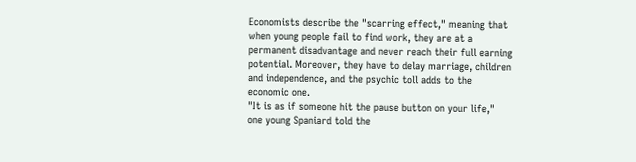Economists describe the "scarring effect," meaning that when young people fail to find work, they are at a permanent disadvantage and never reach their full earning potential. Moreover, they have to delay marriage, children and independence, and the psychic toll adds to the economic one.
"It is as if someone hit the pause button on your life," one young Spaniard told the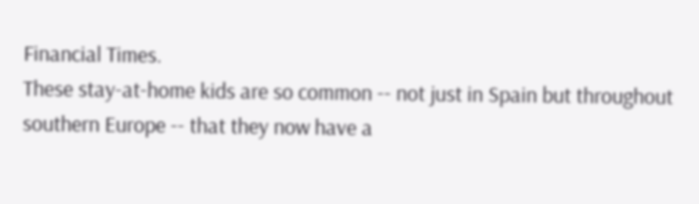Financial Times.
These stay-at-home kids are so common -- not just in Spain but throughout southern Europe -- that they now have a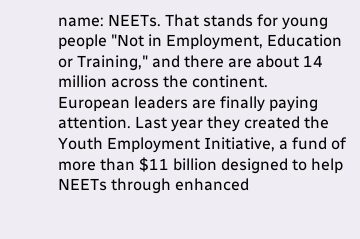name: NEETs. That stands for young people "Not in Employment, Education or Training," and there are about 14 million across the continent.
European leaders are finally paying attention. Last year they created the Youth Employment Initiative, a fund of more than $11 billion designed to help NEETs through enhanced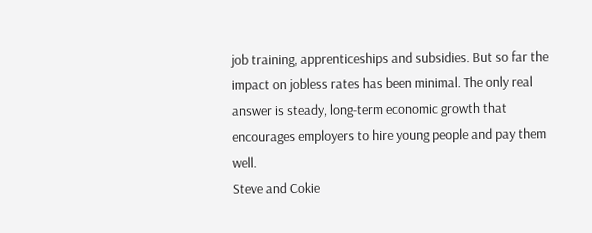job training, apprenticeships and subsidies. But so far the impact on jobless rates has been minimal. The only real answer is steady, long-term economic growth that encourages employers to hire young people and pay them well.
Steve and Cokie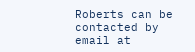Roberts can be contacted by email at